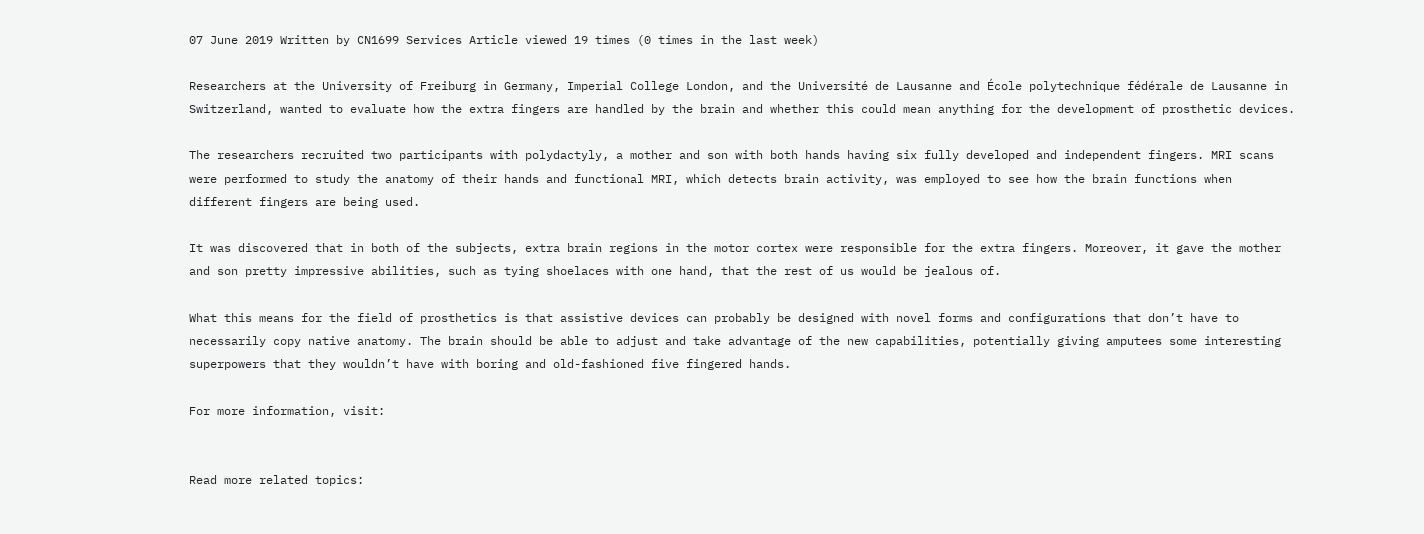07 June 2019 Written by CN1699 Services Article viewed 19 times (0 times in the last week)

Researchers at the University of Freiburg in Germany, Imperial College London, and the Université de Lausanne and École polytechnique fédérale de Lausanne in Switzerland, wanted to evaluate how the extra fingers are handled by the brain and whether this could mean anything for the development of prosthetic devices.

The researchers recruited two participants with polydactyly, a mother and son with both hands having six fully developed and independent fingers. MRI scans were performed to study the anatomy of their hands and functional MRI, which detects brain activity, was employed to see how the brain functions when different fingers are being used.

It was discovered that in both of the subjects, extra brain regions in the motor cortex were responsible for the extra fingers. Moreover, it gave the mother and son pretty impressive abilities, such as tying shoelaces with one hand, that the rest of us would be jealous of.

What this means for the field of prosthetics is that assistive devices can probably be designed with novel forms and configurations that don’t have to necessarily copy native anatomy. The brain should be able to adjust and take advantage of the new capabilities, potentially giving amputees some interesting superpowers that they wouldn’t have with boring and old-fashioned five fingered hands.

For more information, visit:


Read more related topics: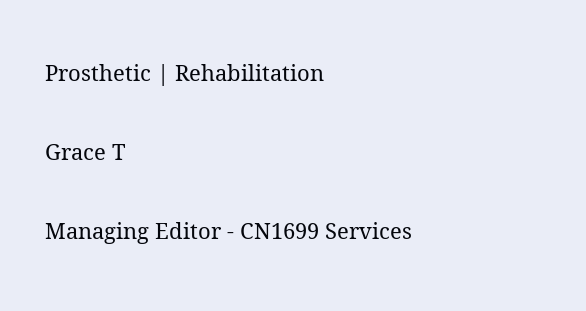Prosthetic | Rehabilitation

Grace T

Managing Editor - CN1699 Services